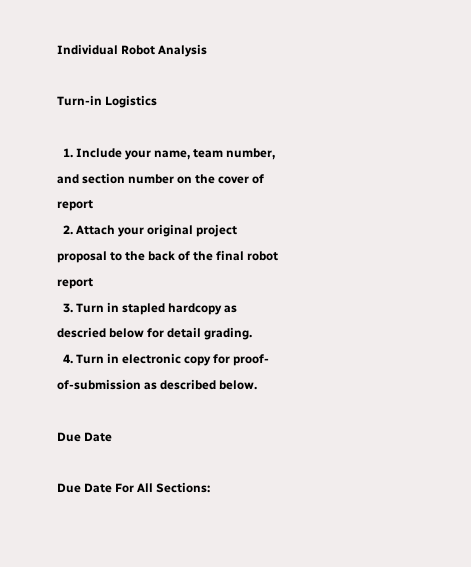Individual Robot Analysis

Turn-in Logistics

  1. Include your name, team number, and section number on the cover of report
  2. Attach your original project proposal to the back of the final robot report
  3. Turn in stapled hardcopy as descried below for detail grading.
  4. Turn in electronic copy for proof-of-submission as described below.

Due Date

Due Date For All Sections: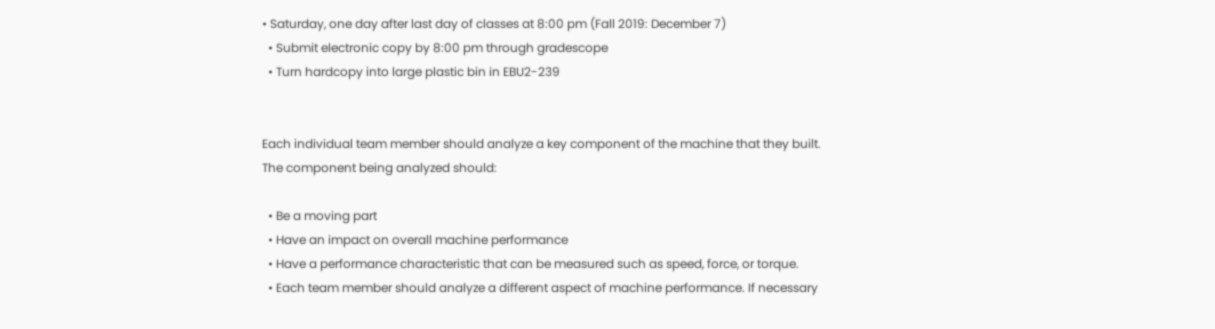• Saturday, one day after last day of classes at 8:00 pm (Fall 2019: December 7)
  • Submit electronic copy by 8:00 pm through gradescope
  • Turn hardcopy into large plastic bin in EBU2-239


Each individual team member should analyze a key component of the machine that they built. The component being analyzed should:

  • Be a moving part
  • Have an impact on overall machine performance
  • Have a performance characteristic that can be measured such as speed, force, or torque.
  • Each team member should analyze a different aspect of machine performance. If necessary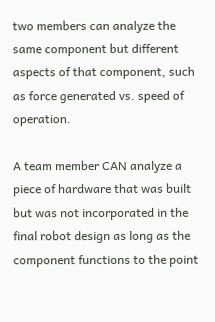two members can analyze the same component but different aspects of that component, such as force generated vs. speed of operation.

A team member CAN analyze a piece of hardware that was built but was not incorporated in the final robot design as long as the component functions to the point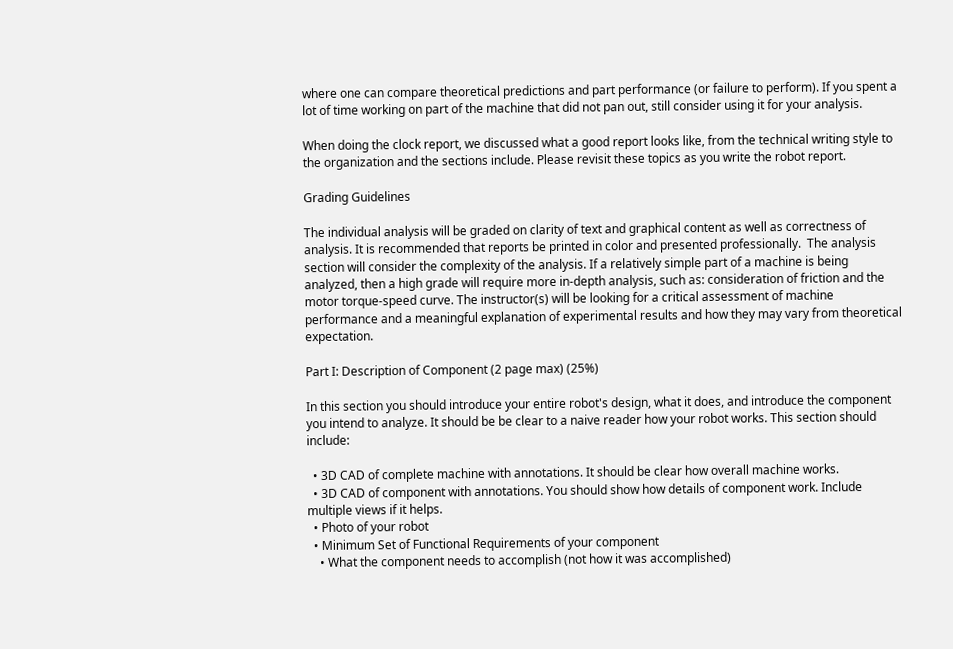where one can compare theoretical predictions and part performance (or failure to perform). If you spent a lot of time working on part of the machine that did not pan out, still consider using it for your analysis.

When doing the clock report, we discussed what a good report looks like, from the technical writing style to the organization and the sections include. Please revisit these topics as you write the robot report.

Grading Guidelines

The individual analysis will be graded on clarity of text and graphical content as well as correctness of analysis. It is recommended that reports be printed in color and presented professionally.  The analysis section will consider the complexity of the analysis. If a relatively simple part of a machine is being analyzed, then a high grade will require more in-depth analysis, such as: consideration of friction and the motor torque-speed curve. The instructor(s) will be looking for a critical assessment of machine performance and a meaningful explanation of experimental results and how they may vary from theoretical expectation.

Part I: Description of Component (2 page max) (25%)

In this section you should introduce your entire robot's design, what it does, and introduce the component you intend to analyze. It should be be clear to a naive reader how your robot works. This section should include:

  • 3D CAD of complete machine with annotations. It should be clear how overall machine works.
  • 3D CAD of component with annotations. You should show how details of component work. Include multiple views if it helps.
  • Photo of your robot
  • Minimum Set of Functional Requirements of your component
    • What the component needs to accomplish (not how it was accomplished)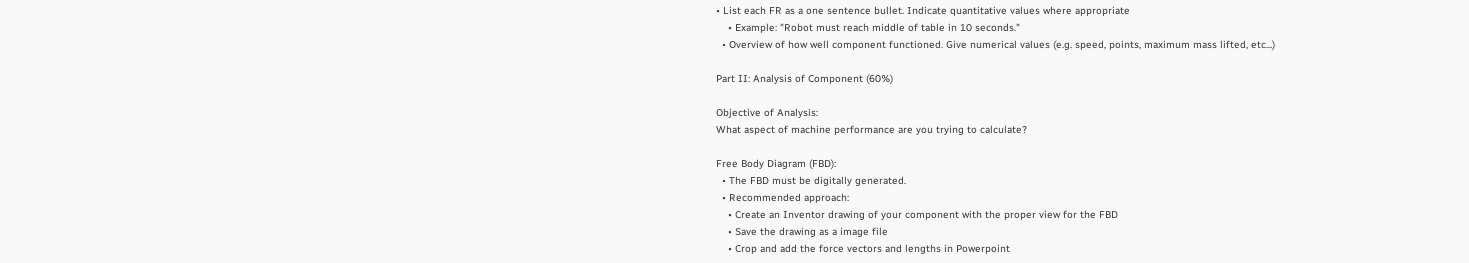• List each FR as a one sentence bullet. Indicate quantitative values where appropriate
    • Example: "Robot must reach middle of table in 10 seconds."
  • Overview of how well component functioned. Give numerical values (e.g. speed, points, maximum mass lifted, etc...)

Part II: Analysis of Component (60%)

Objective of Analysis:
What aspect of machine performance are you trying to calculate?

Free Body Diagram (FBD):
  • The FBD must be digitally generated.
  • Recommended approach:
    • Create an Inventor drawing of your component with the proper view for the FBD
    • Save the drawing as a image file
    • Crop and add the force vectors and lengths in Powerpoint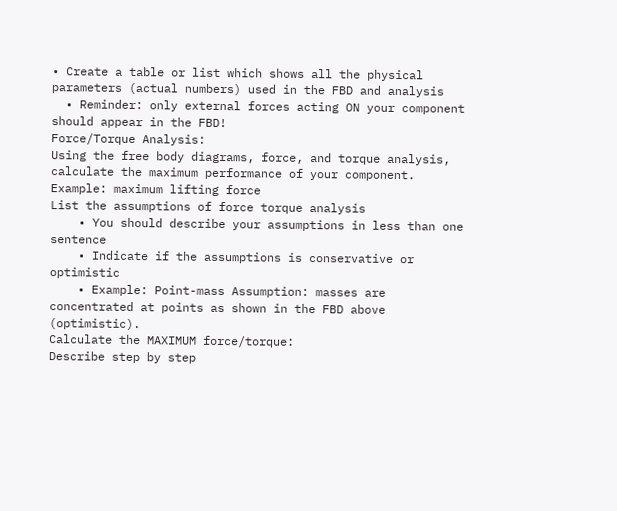• Create a table or list which shows all the physical parameters (actual numbers) used in the FBD and analysis
  • Reminder: only external forces acting ON your component should appear in the FBD!
Force/Torque Analysis:
Using the free body diagrams, force, and torque analysis, calculate the maximum performance of your component. Example: maximum lifting force
List the assumptions of force torque analysis
    • You should describe your assumptions in less than one sentence
    • Indicate if the assumptions is conservative or optimistic
    • Example: Point-mass Assumption: masses are concentrated at points as shown in the FBD above (optimistic).
Calculate the MAXIMUM force/torque:
Describe step by step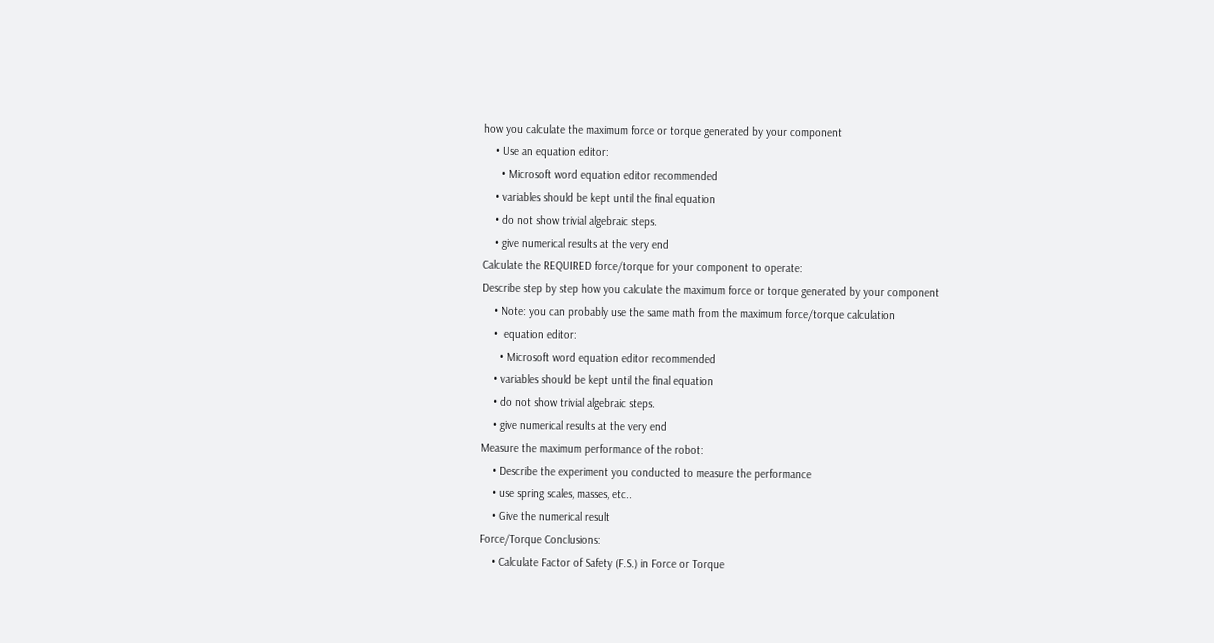how you calculate the maximum force or torque generated by your component
    • Use an equation editor:
      • Microsoft word equation editor recommended
    • variables should be kept until the final equation
    • do not show trivial algebraic steps.
    • give numerical results at the very end
Calculate the REQUIRED force/torque for your component to operate:
Describe step by step how you calculate the maximum force or torque generated by your component
    • Note: you can probably use the same math from the maximum force/torque calculation
    •  equation editor:
      • Microsoft word equation editor recommended
    • variables should be kept until the final equation
    • do not show trivial algebraic steps.
    • give numerical results at the very end
Measure the maximum performance of the robot:
    • Describe the experiment you conducted to measure the performance
    • use spring scales, masses, etc..
    • Give the numerical result
Force/Torque Conclusions:
    • Calculate Factor of Safety (F.S.) in Force or Torque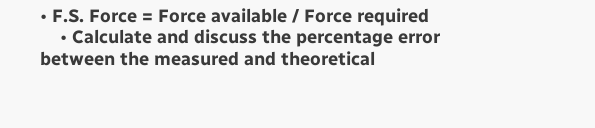• F.S. Force = Force available / Force required
    • Calculate and discuss the percentage error between the measured and theoretical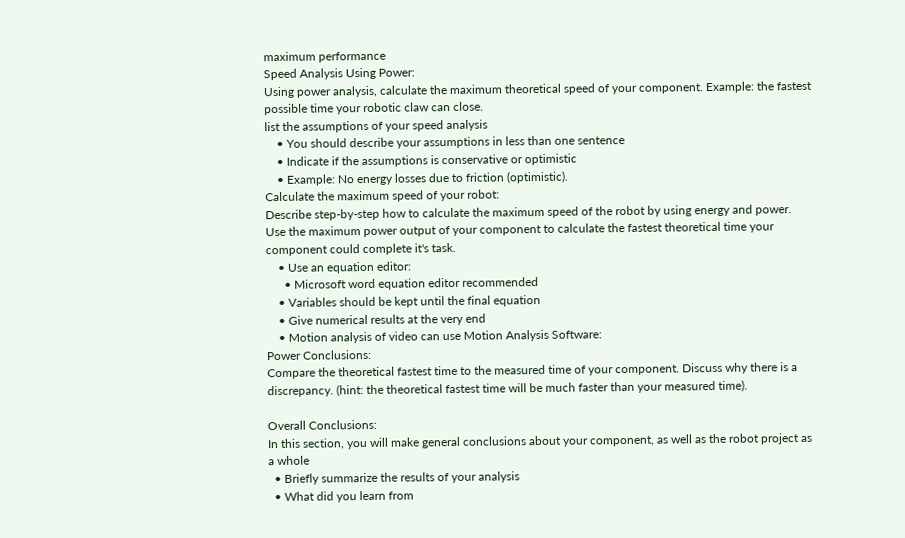maximum performance
Speed Analysis Using Power:
Using power analysis, calculate the maximum theoretical speed of your component. Example: the fastest possible time your robotic claw can close.
list the assumptions of your speed analysis
    • You should describe your assumptions in less than one sentence
    • Indicate if the assumptions is conservative or optimistic
    • Example: No energy losses due to friction (optimistic).
Calculate the maximum speed of your robot:
Describe step-by-step how to calculate the maximum speed of the robot by using energy and power. Use the maximum power output of your component to calculate the fastest theoretical time your component could complete it's task.
    • Use an equation editor:
      • Microsoft word equation editor recommended
    • Variables should be kept until the final equation
    • Give numerical results at the very end
    • Motion analysis of video can use Motion Analysis Software:
Power Conclusions:
Compare the theoretical fastest time to the measured time of your component. Discuss why there is a discrepancy. (hint: the theoretical fastest time will be much faster than your measured time).

Overall Conclusions:
In this section, you will make general conclusions about your component, as well as the robot project as a whole
  • Briefly summarize the results of your analysis
  • What did you learn from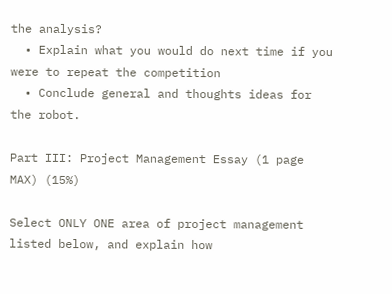the analysis?
  • Explain what you would do next time if you were to repeat the competition
  • Conclude general and thoughts ideas for the robot.

Part III: Project Management Essay (1 page MAX) (15%)

Select ONLY ONE area of project management listed below, and explain how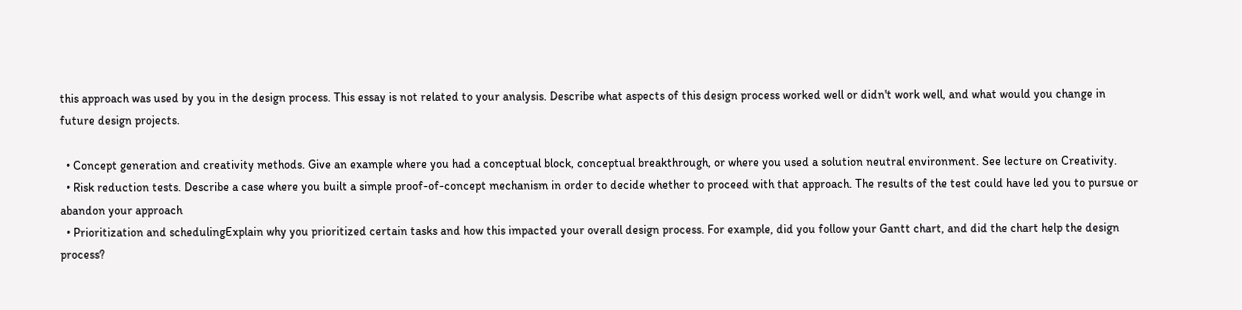this approach was used by you in the design process. This essay is not related to your analysis. Describe what aspects of this design process worked well or didn't work well, and what would you change in future design projects.

  • Concept generation and creativity methods. Give an example where you had a conceptual block, conceptual breakthrough, or where you used a solution neutral environment. See lecture on Creativity.
  • Risk reduction tests. Describe a case where you built a simple proof-of-concept mechanism in order to decide whether to proceed with that approach. The results of the test could have led you to pursue or abandon your approach
  • Prioritization and schedulingExplain why you prioritized certain tasks and how this impacted your overall design process. For example, did you follow your Gantt chart, and did the chart help the design process?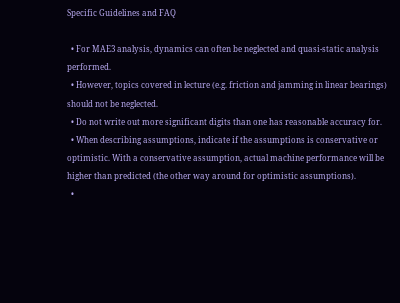Specific Guidelines and FAQ

  • For MAE3 analysis, dynamics can often be neglected and quasi-static analysis performed.
  • However, topics covered in lecture (e.g. friction and jamming in linear bearings) should not be neglected.
  • Do not write out more significant digits than one has reasonable accuracy for.
  • When describing assumptions, indicate if the assumptions is conservative or optimistic. With a conservative assumption, actual machine performance will be higher than predicted (the other way around for optimistic assumptions).
  •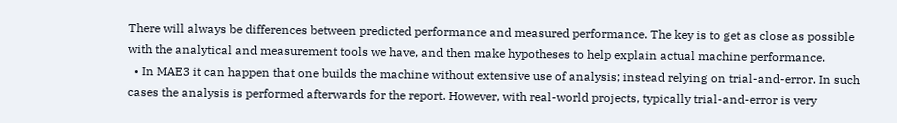There will always be differences between predicted performance and measured performance. The key is to get as close as possible with the analytical and measurement tools we have, and then make hypotheses to help explain actual machine performance.
  • In MAE3 it can happen that one builds the machine without extensive use of analysis; instead relying on trial-and-error. In such cases the analysis is performed afterwards for the report. However, with real-world projects, typically trial-and-error is very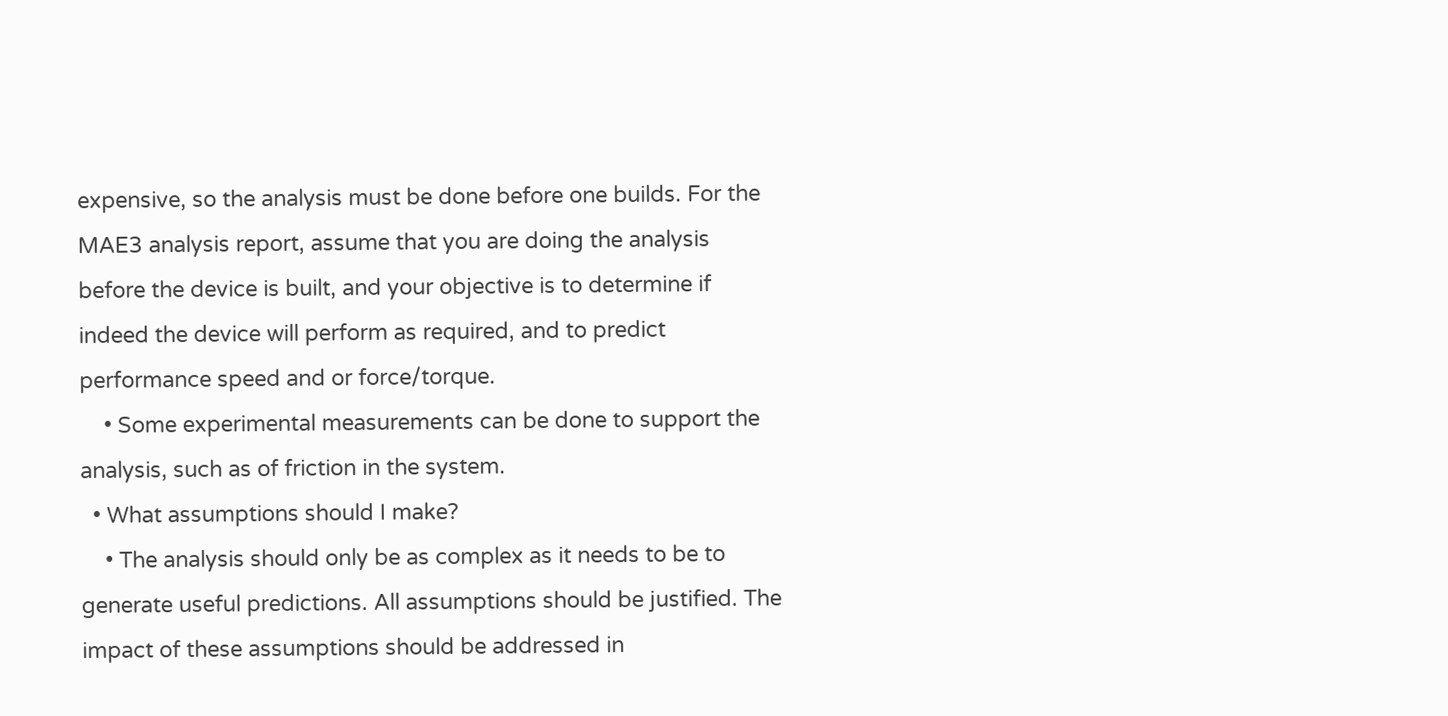expensive, so the analysis must be done before one builds. For the MAE3 analysis report, assume that you are doing the analysis before the device is built, and your objective is to determine if indeed the device will perform as required, and to predict performance speed and or force/torque.
    • Some experimental measurements can be done to support the analysis, such as of friction in the system.
  • What assumptions should I make?
    • The analysis should only be as complex as it needs to be to generate useful predictions. All assumptions should be justified. The impact of these assumptions should be addressed in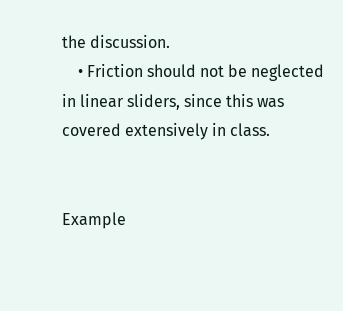the discussion.
    • Friction should not be neglected in linear sliders, since this was covered extensively in class.


Example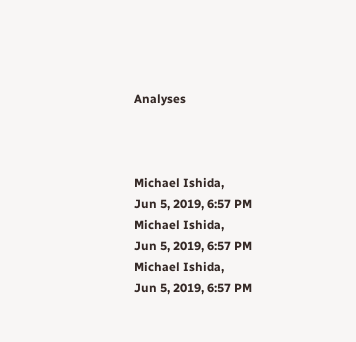Analyses



Michael Ishida,
Jun 5, 2019, 6:57 PM
Michael Ishida,
Jun 5, 2019, 6:57 PM
Michael Ishida,
Jun 5, 2019, 6:57 PM